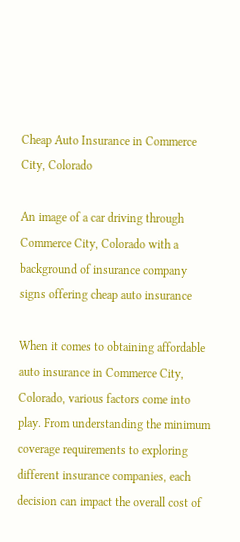Cheap Auto Insurance in Commerce City, Colorado

An image of a car driving through Commerce City, Colorado with a background of insurance company signs offering cheap auto insurance

When it comes to obtaining affordable auto insurance in Commerce City, Colorado, various factors come into play. From understanding the minimum coverage requirements to exploring different insurance companies, each decision can impact the overall cost of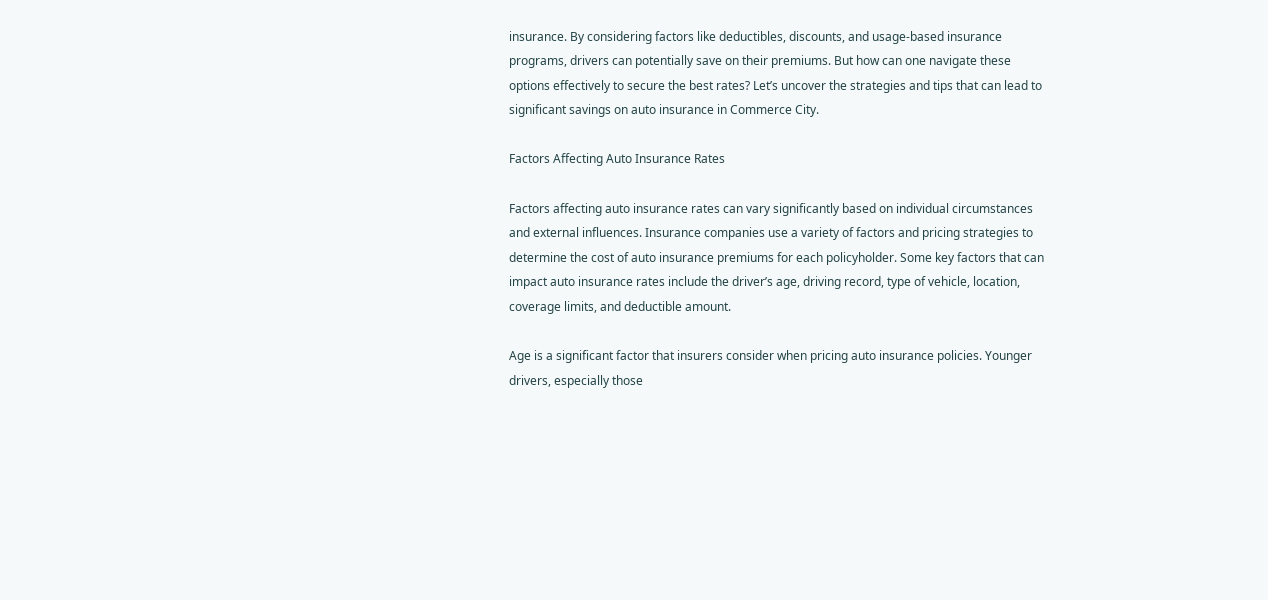insurance. By considering factors like deductibles, discounts, and usage-based insurance programs, drivers can potentially save on their premiums. But how can one navigate these options effectively to secure the best rates? Let’s uncover the strategies and tips that can lead to significant savings on auto insurance in Commerce City.

Factors Affecting Auto Insurance Rates

Factors affecting auto insurance rates can vary significantly based on individual circumstances and external influences. Insurance companies use a variety of factors and pricing strategies to determine the cost of auto insurance premiums for each policyholder. Some key factors that can impact auto insurance rates include the driver’s age, driving record, type of vehicle, location, coverage limits, and deductible amount.

Age is a significant factor that insurers consider when pricing auto insurance policies. Younger drivers, especially those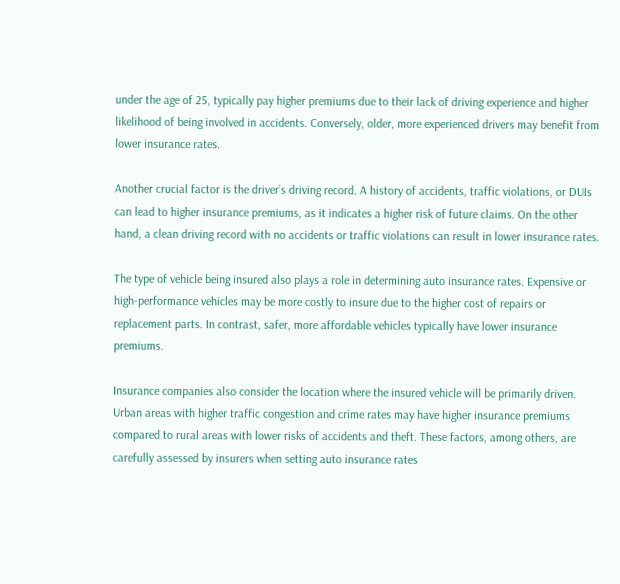under the age of 25, typically pay higher premiums due to their lack of driving experience and higher likelihood of being involved in accidents. Conversely, older, more experienced drivers may benefit from lower insurance rates.

Another crucial factor is the driver’s driving record. A history of accidents, traffic violations, or DUIs can lead to higher insurance premiums, as it indicates a higher risk of future claims. On the other hand, a clean driving record with no accidents or traffic violations can result in lower insurance rates.

The type of vehicle being insured also plays a role in determining auto insurance rates. Expensive or high-performance vehicles may be more costly to insure due to the higher cost of repairs or replacement parts. In contrast, safer, more affordable vehicles typically have lower insurance premiums.

Insurance companies also consider the location where the insured vehicle will be primarily driven. Urban areas with higher traffic congestion and crime rates may have higher insurance premiums compared to rural areas with lower risks of accidents and theft. These factors, among others, are carefully assessed by insurers when setting auto insurance rates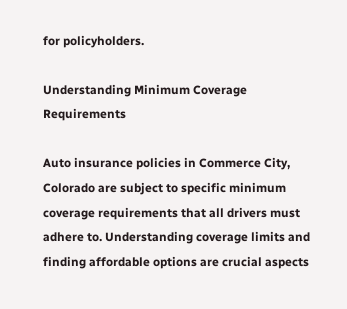for policyholders.

Understanding Minimum Coverage Requirements

Auto insurance policies in Commerce City, Colorado are subject to specific minimum coverage requirements that all drivers must adhere to. Understanding coverage limits and finding affordable options are crucial aspects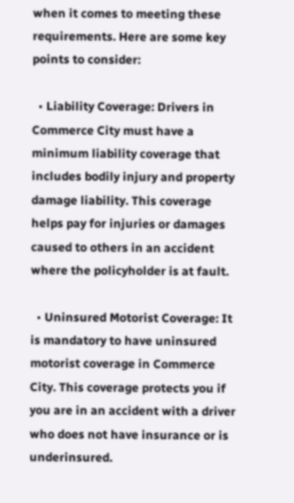when it comes to meeting these requirements. Here are some key points to consider:

  • Liability Coverage: Drivers in Commerce City must have a minimum liability coverage that includes bodily injury and property damage liability. This coverage helps pay for injuries or damages caused to others in an accident where the policyholder is at fault.

  • Uninsured Motorist Coverage: It is mandatory to have uninsured motorist coverage in Commerce City. This coverage protects you if you are in an accident with a driver who does not have insurance or is underinsured.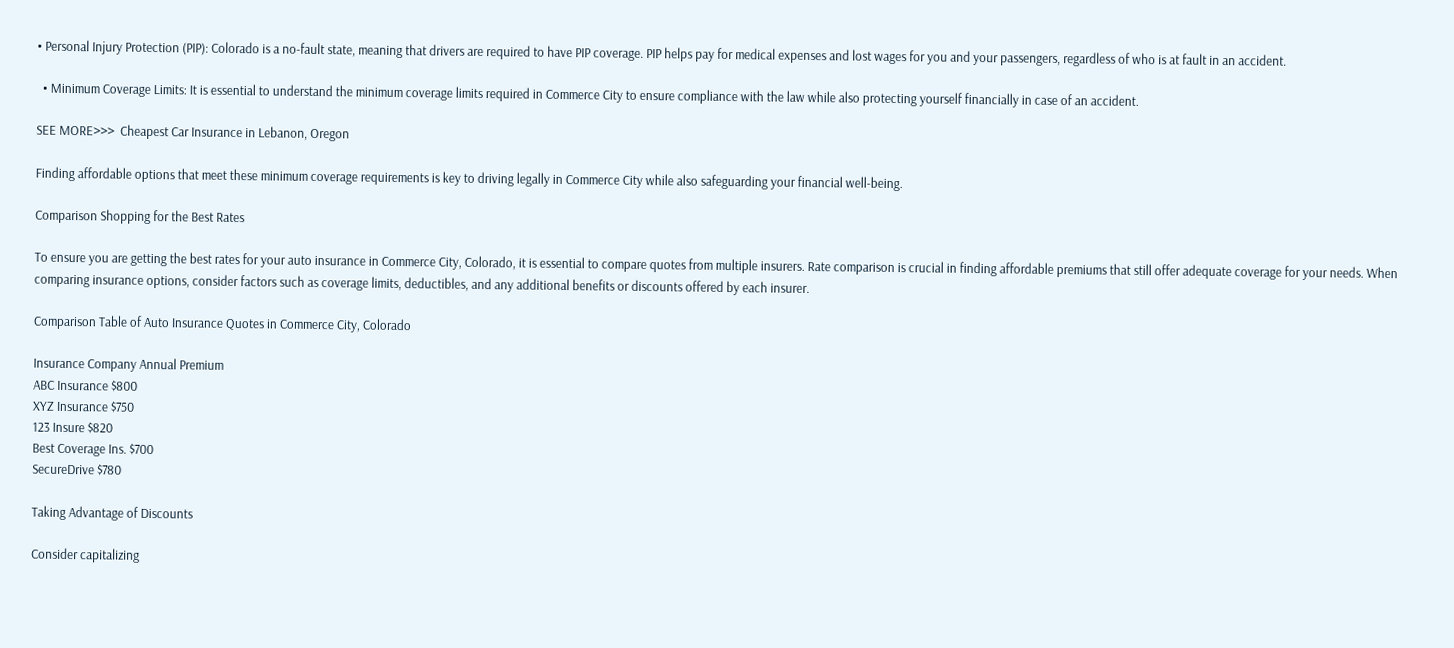• Personal Injury Protection (PIP): Colorado is a no-fault state, meaning that drivers are required to have PIP coverage. PIP helps pay for medical expenses and lost wages for you and your passengers, regardless of who is at fault in an accident.

  • Minimum Coverage Limits: It is essential to understand the minimum coverage limits required in Commerce City to ensure compliance with the law while also protecting yourself financially in case of an accident.

SEE MORE>>>  Cheapest Car Insurance in Lebanon, Oregon

Finding affordable options that meet these minimum coverage requirements is key to driving legally in Commerce City while also safeguarding your financial well-being.

Comparison Shopping for the Best Rates

To ensure you are getting the best rates for your auto insurance in Commerce City, Colorado, it is essential to compare quotes from multiple insurers. Rate comparison is crucial in finding affordable premiums that still offer adequate coverage for your needs. When comparing insurance options, consider factors such as coverage limits, deductibles, and any additional benefits or discounts offered by each insurer.

Comparison Table of Auto Insurance Quotes in Commerce City, Colorado

Insurance Company Annual Premium
ABC Insurance $800
XYZ Insurance $750
123 Insure $820
Best Coverage Ins. $700
SecureDrive $780

Taking Advantage of Discounts

Consider capitalizing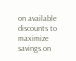on available discounts to maximize savings on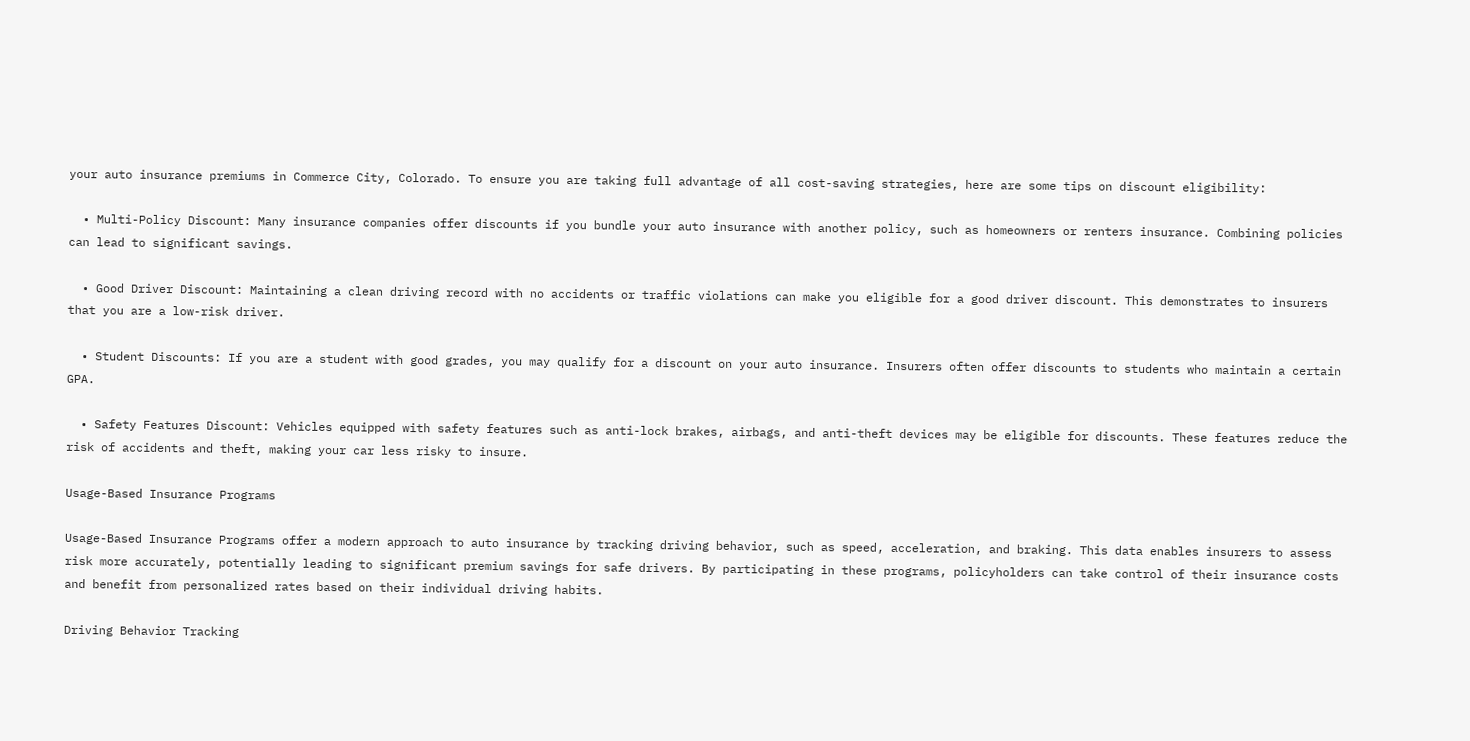your auto insurance premiums in Commerce City, Colorado. To ensure you are taking full advantage of all cost-saving strategies, here are some tips on discount eligibility:

  • Multi-Policy Discount: Many insurance companies offer discounts if you bundle your auto insurance with another policy, such as homeowners or renters insurance. Combining policies can lead to significant savings.

  • Good Driver Discount: Maintaining a clean driving record with no accidents or traffic violations can make you eligible for a good driver discount. This demonstrates to insurers that you are a low-risk driver.

  • Student Discounts: If you are a student with good grades, you may qualify for a discount on your auto insurance. Insurers often offer discounts to students who maintain a certain GPA.

  • Safety Features Discount: Vehicles equipped with safety features such as anti-lock brakes, airbags, and anti-theft devices may be eligible for discounts. These features reduce the risk of accidents and theft, making your car less risky to insure.

Usage-Based Insurance Programs

Usage-Based Insurance Programs offer a modern approach to auto insurance by tracking driving behavior, such as speed, acceleration, and braking. This data enables insurers to assess risk more accurately, potentially leading to significant premium savings for safe drivers. By participating in these programs, policyholders can take control of their insurance costs and benefit from personalized rates based on their individual driving habits.

Driving Behavior Tracking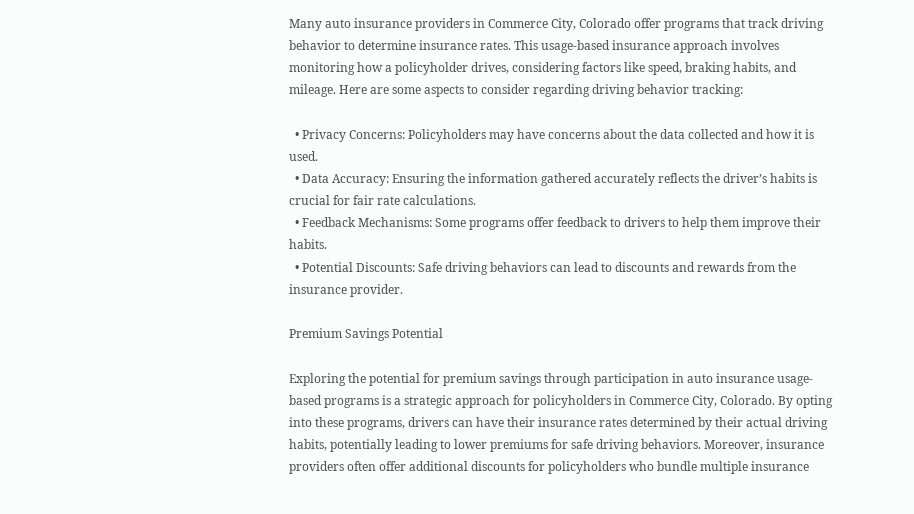Many auto insurance providers in Commerce City, Colorado offer programs that track driving behavior to determine insurance rates. This usage-based insurance approach involves monitoring how a policyholder drives, considering factors like speed, braking habits, and mileage. Here are some aspects to consider regarding driving behavior tracking:

  • Privacy Concerns: Policyholders may have concerns about the data collected and how it is used.
  • Data Accuracy: Ensuring the information gathered accurately reflects the driver’s habits is crucial for fair rate calculations.
  • Feedback Mechanisms: Some programs offer feedback to drivers to help them improve their habits.
  • Potential Discounts: Safe driving behaviors can lead to discounts and rewards from the insurance provider.

Premium Savings Potential

Exploring the potential for premium savings through participation in auto insurance usage-based programs is a strategic approach for policyholders in Commerce City, Colorado. By opting into these programs, drivers can have their insurance rates determined by their actual driving habits, potentially leading to lower premiums for safe driving behaviors. Moreover, insurance providers often offer additional discounts for policyholders who bundle multiple insurance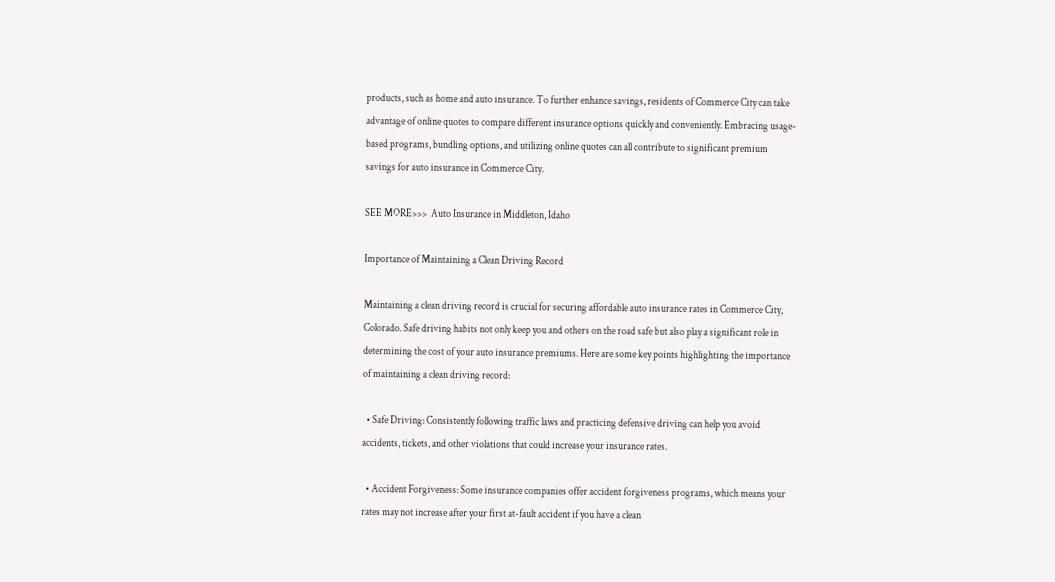products, such as home and auto insurance. To further enhance savings, residents of Commerce City can take advantage of online quotes to compare different insurance options quickly and conveniently. Embracing usage-based programs, bundling options, and utilizing online quotes can all contribute to significant premium savings for auto insurance in Commerce City.

SEE MORE>>>  Auto Insurance in Middleton, Idaho

Importance of Maintaining a Clean Driving Record

Maintaining a clean driving record is crucial for securing affordable auto insurance rates in Commerce City, Colorado. Safe driving habits not only keep you and others on the road safe but also play a significant role in determining the cost of your auto insurance premiums. Here are some key points highlighting the importance of maintaining a clean driving record:

  • Safe Driving: Consistently following traffic laws and practicing defensive driving can help you avoid accidents, tickets, and other violations that could increase your insurance rates.

  • Accident Forgiveness: Some insurance companies offer accident forgiveness programs, which means your rates may not increase after your first at-fault accident if you have a clean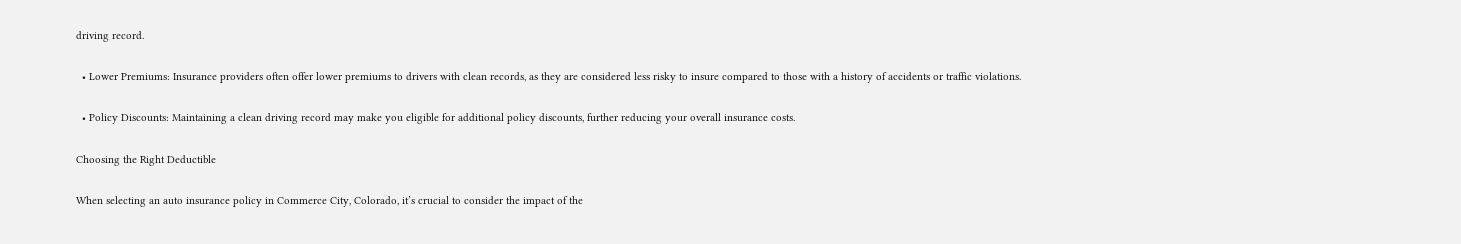driving record.

  • Lower Premiums: Insurance providers often offer lower premiums to drivers with clean records, as they are considered less risky to insure compared to those with a history of accidents or traffic violations.

  • Policy Discounts: Maintaining a clean driving record may make you eligible for additional policy discounts, further reducing your overall insurance costs.

Choosing the Right Deductible

When selecting an auto insurance policy in Commerce City, Colorado, it’s crucial to consider the impact of the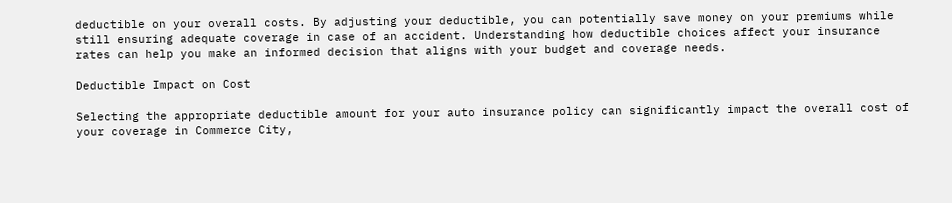deductible on your overall costs. By adjusting your deductible, you can potentially save money on your premiums while still ensuring adequate coverage in case of an accident. Understanding how deductible choices affect your insurance rates can help you make an informed decision that aligns with your budget and coverage needs.

Deductible Impact on Cost

Selecting the appropriate deductible amount for your auto insurance policy can significantly impact the overall cost of your coverage in Commerce City,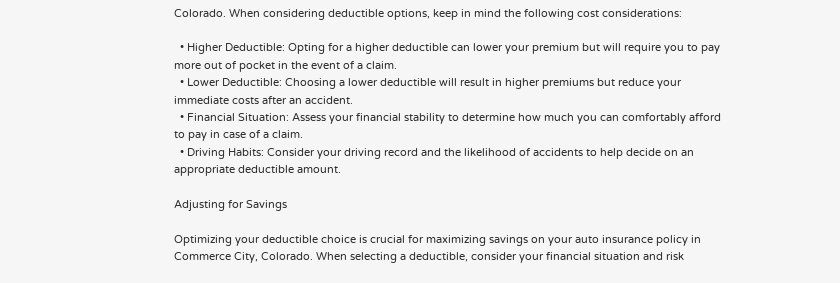Colorado. When considering deductible options, keep in mind the following cost considerations:

  • Higher Deductible: Opting for a higher deductible can lower your premium but will require you to pay more out of pocket in the event of a claim.
  • Lower Deductible: Choosing a lower deductible will result in higher premiums but reduce your immediate costs after an accident.
  • Financial Situation: Assess your financial stability to determine how much you can comfortably afford to pay in case of a claim.
  • Driving Habits: Consider your driving record and the likelihood of accidents to help decide on an appropriate deductible amount.

Adjusting for Savings

Optimizing your deductible choice is crucial for maximizing savings on your auto insurance policy in Commerce City, Colorado. When selecting a deductible, consider your financial situation and risk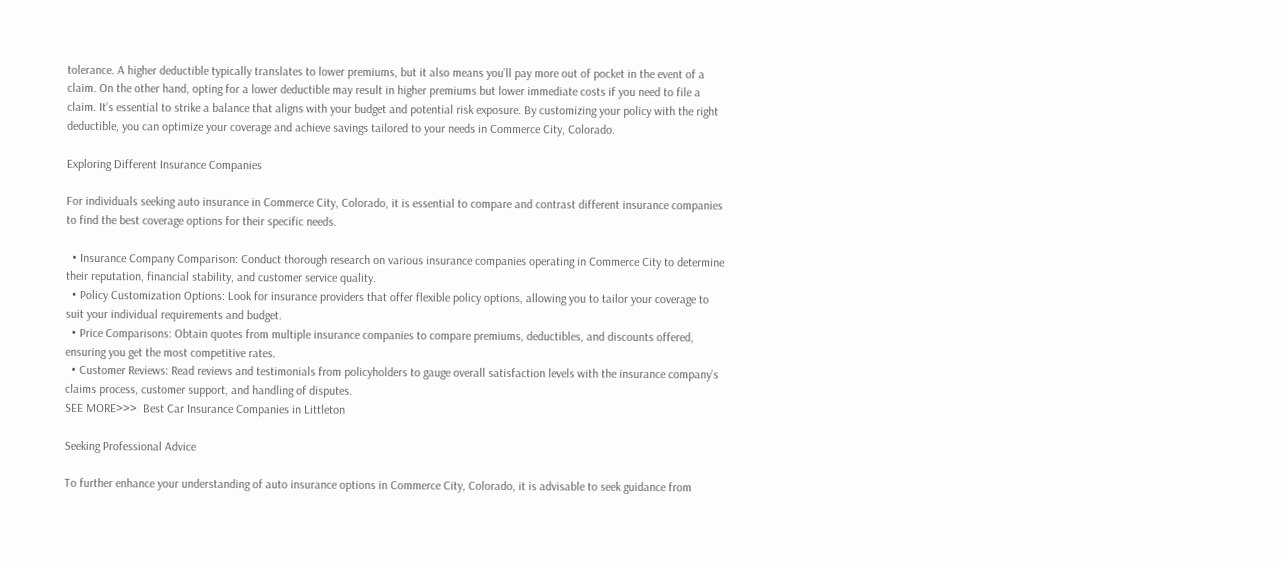tolerance. A higher deductible typically translates to lower premiums, but it also means you’ll pay more out of pocket in the event of a claim. On the other hand, opting for a lower deductible may result in higher premiums but lower immediate costs if you need to file a claim. It’s essential to strike a balance that aligns with your budget and potential risk exposure. By customizing your policy with the right deductible, you can optimize your coverage and achieve savings tailored to your needs in Commerce City, Colorado.

Exploring Different Insurance Companies

For individuals seeking auto insurance in Commerce City, Colorado, it is essential to compare and contrast different insurance companies to find the best coverage options for their specific needs.

  • Insurance Company Comparison: Conduct thorough research on various insurance companies operating in Commerce City to determine their reputation, financial stability, and customer service quality.
  • Policy Customization Options: Look for insurance providers that offer flexible policy options, allowing you to tailor your coverage to suit your individual requirements and budget.
  • Price Comparisons: Obtain quotes from multiple insurance companies to compare premiums, deductibles, and discounts offered, ensuring you get the most competitive rates.
  • Customer Reviews: Read reviews and testimonials from policyholders to gauge overall satisfaction levels with the insurance company’s claims process, customer support, and handling of disputes.
SEE MORE>>>  Best Car Insurance Companies in Littleton

Seeking Professional Advice

To further enhance your understanding of auto insurance options in Commerce City, Colorado, it is advisable to seek guidance from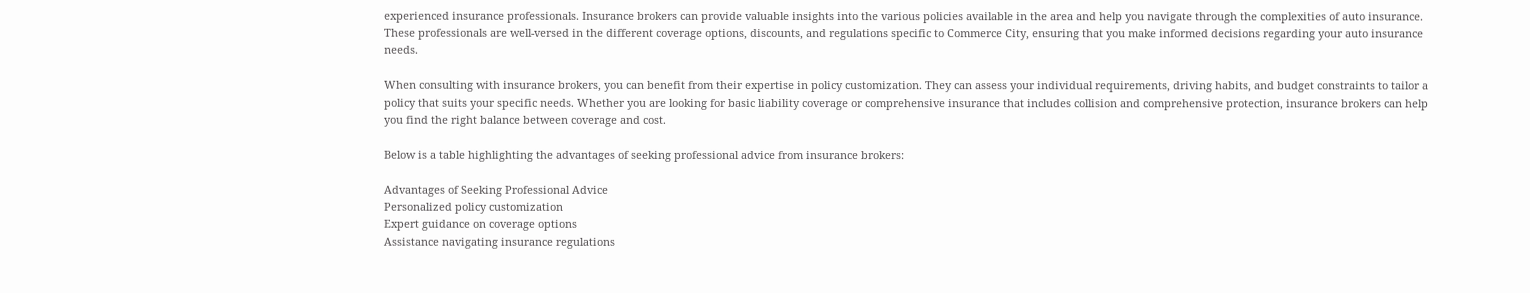experienced insurance professionals. Insurance brokers can provide valuable insights into the various policies available in the area and help you navigate through the complexities of auto insurance. These professionals are well-versed in the different coverage options, discounts, and regulations specific to Commerce City, ensuring that you make informed decisions regarding your auto insurance needs.

When consulting with insurance brokers, you can benefit from their expertise in policy customization. They can assess your individual requirements, driving habits, and budget constraints to tailor a policy that suits your specific needs. Whether you are looking for basic liability coverage or comprehensive insurance that includes collision and comprehensive protection, insurance brokers can help you find the right balance between coverage and cost.

Below is a table highlighting the advantages of seeking professional advice from insurance brokers:

Advantages of Seeking Professional Advice
Personalized policy customization
Expert guidance on coverage options
Assistance navigating insurance regulations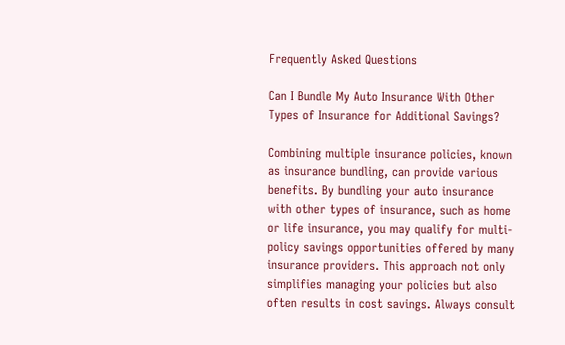Frequently Asked Questions

Can I Bundle My Auto Insurance With Other Types of Insurance for Additional Savings?

Combining multiple insurance policies, known as insurance bundling, can provide various benefits. By bundling your auto insurance with other types of insurance, such as home or life insurance, you may qualify for multi-policy savings opportunities offered by many insurance providers. This approach not only simplifies managing your policies but also often results in cost savings. Always consult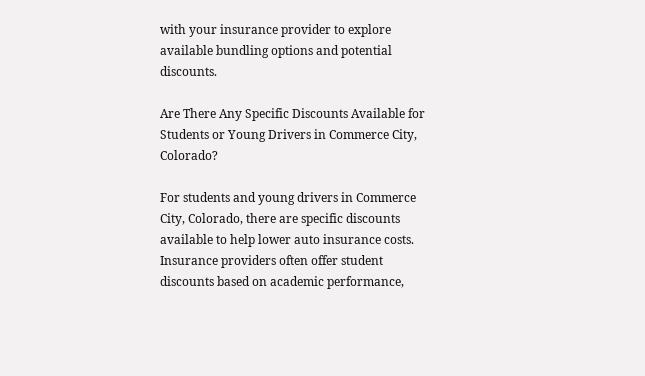with your insurance provider to explore available bundling options and potential discounts.

Are There Any Specific Discounts Available for Students or Young Drivers in Commerce City, Colorado?

For students and young drivers in Commerce City, Colorado, there are specific discounts available to help lower auto insurance costs. Insurance providers often offer student discounts based on academic performance,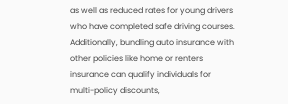as well as reduced rates for young drivers who have completed safe driving courses. Additionally, bundling auto insurance with other policies like home or renters insurance can qualify individuals for multi-policy discounts,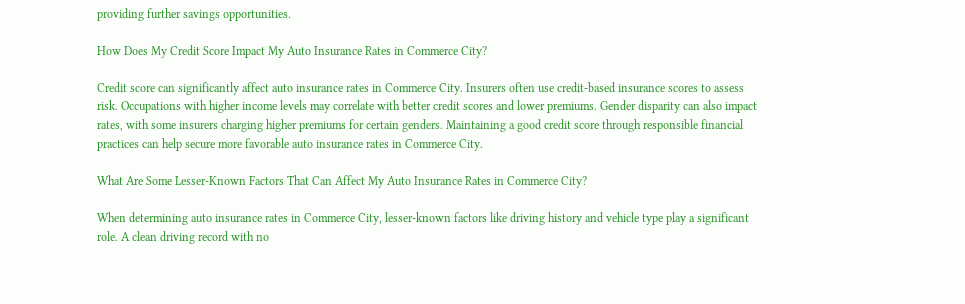providing further savings opportunities.

How Does My Credit Score Impact My Auto Insurance Rates in Commerce City?

Credit score can significantly affect auto insurance rates in Commerce City. Insurers often use credit-based insurance scores to assess risk. Occupations with higher income levels may correlate with better credit scores and lower premiums. Gender disparity can also impact rates, with some insurers charging higher premiums for certain genders. Maintaining a good credit score through responsible financial practices can help secure more favorable auto insurance rates in Commerce City.

What Are Some Lesser-Known Factors That Can Affect My Auto Insurance Rates in Commerce City?

When determining auto insurance rates in Commerce City, lesser-known factors like driving history and vehicle type play a significant role. A clean driving record with no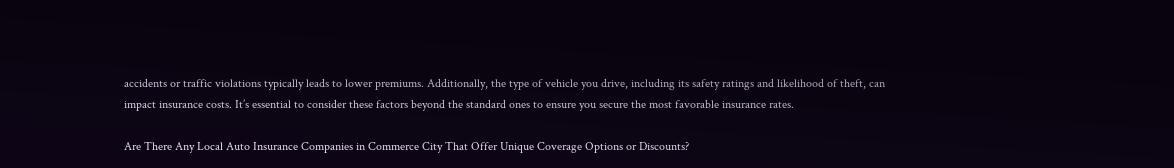accidents or traffic violations typically leads to lower premiums. Additionally, the type of vehicle you drive, including its safety ratings and likelihood of theft, can impact insurance costs. It’s essential to consider these factors beyond the standard ones to ensure you secure the most favorable insurance rates.

Are There Any Local Auto Insurance Companies in Commerce City That Offer Unique Coverage Options or Discounts?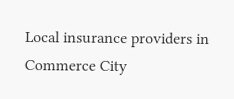Local insurance providers in Commerce City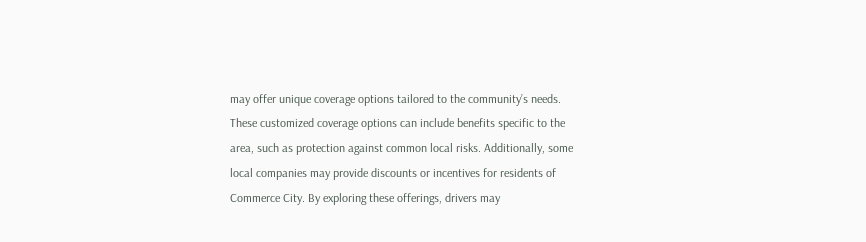may offer unique coverage options tailored to the community’s needs. These customized coverage options can include benefits specific to the area, such as protection against common local risks. Additionally, some local companies may provide discounts or incentives for residents of Commerce City. By exploring these offerings, drivers may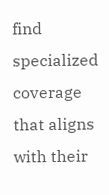find specialized coverage that aligns with their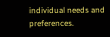individual needs and preferences.